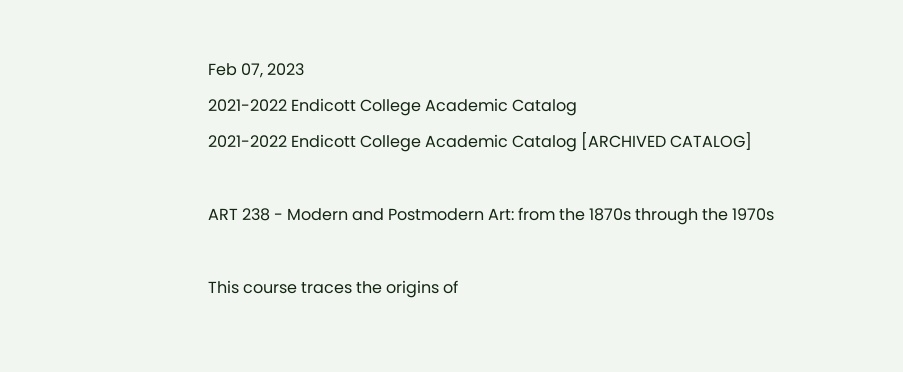Feb 07, 2023
2021-2022 Endicott College Academic Catalog
2021-2022 Endicott College Academic Catalog [ARCHIVED CATALOG]

ART 238 - Modern and Postmodern Art: from the 1870s through the 1970s

This course traces the origins of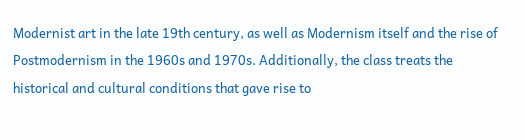Modernist art in the late 19th century, as well as Modernism itself and the rise of Postmodernism in the 1960s and 1970s. Additionally, the class treats the historical and cultural conditions that gave rise to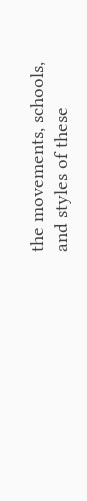the movements, schools, and styles of these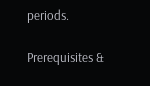periods.

Prerequisites &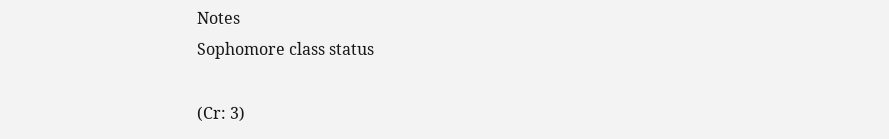Notes
Sophomore class status

(Cr: 3)